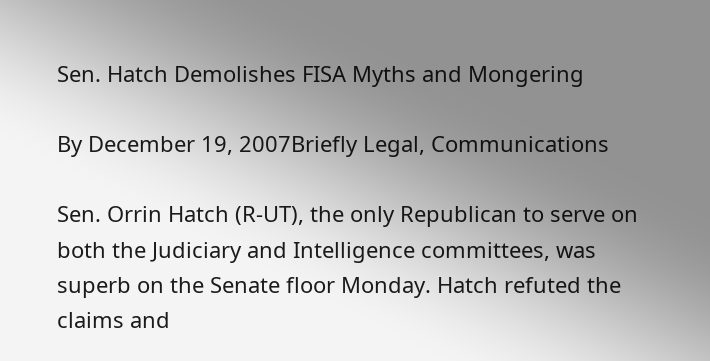Sen. Hatch Demolishes FISA Myths and Mongering

By December 19, 2007Briefly Legal, Communications

Sen. Orrin Hatch (R-UT), the only Republican to serve on both the Judiciary and Intelligence committees, was superb on the Senate floor Monday. Hatch refuted the claims and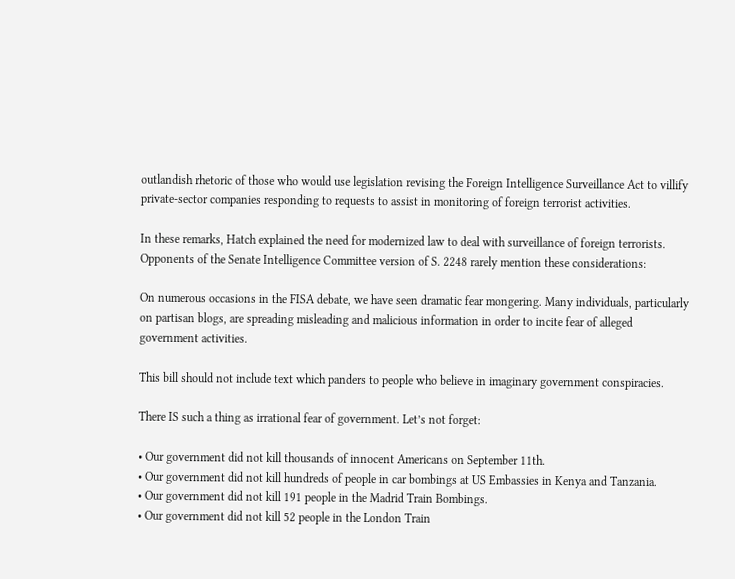outlandish rhetoric of those who would use legislation revising the Foreign Intelligence Surveillance Act to villify private-sector companies responding to requests to assist in monitoring of foreign terrorist activities.

In these remarks, Hatch explained the need for modernized law to deal with surveillance of foreign terrorists. Opponents of the Senate Intelligence Committee version of S. 2248 rarely mention these considerations:

On numerous occasions in the FISA debate, we have seen dramatic fear mongering. Many individuals, particularly on partisan blogs, are spreading misleading and malicious information in order to incite fear of alleged government activities.

This bill should not include text which panders to people who believe in imaginary government conspiracies.

There IS such a thing as irrational fear of government. Let’s not forget:

• Our government did not kill thousands of innocent Americans on September 11th.
• Our government did not kill hundreds of people in car bombings at US Embassies in Kenya and Tanzania.
• Our government did not kill 191 people in the Madrid Train Bombings.
• Our government did not kill 52 people in the London Train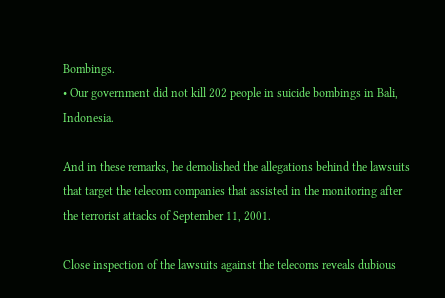Bombings.
• Our government did not kill 202 people in suicide bombings in Bali, Indonesia.

And in these remarks, he demolished the allegations behind the lawsuits that target the telecom companies that assisted in the monitoring after the terrorist attacks of September 11, 2001.

Close inspection of the lawsuits against the telecoms reveals dubious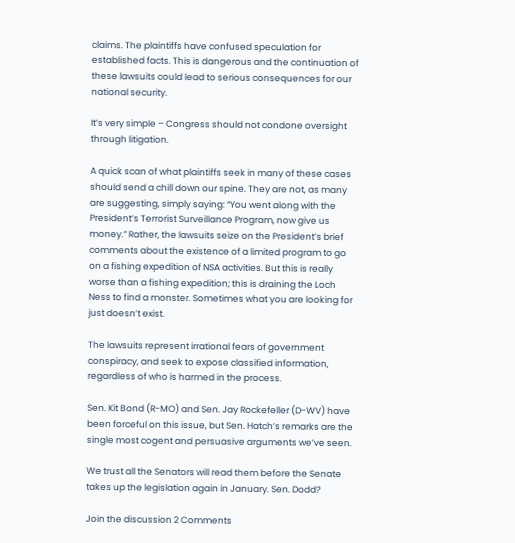claims. The plaintiffs have confused speculation for established facts. This is dangerous and the continuation of these lawsuits could lead to serious consequences for our national security.

It’s very simple – Congress should not condone oversight through litigation.

A quick scan of what plaintiffs seek in many of these cases should send a chill down our spine. They are not, as many are suggesting, simply saying: “You went along with the President’s Terrorist Surveillance Program, now give us money.” Rather, the lawsuits seize on the President’s brief comments about the existence of a limited program to go on a fishing expedition of NSA activities. But this is really worse than a fishing expedition; this is draining the Loch Ness to find a monster. Sometimes what you are looking for just doesn’t exist.

The lawsuits represent irrational fears of government conspiracy, and seek to expose classified information, regardless of who is harmed in the process.

Sen. Kit Bond (R-MO) and Sen. Jay Rockefeller (D-WV) have been forceful on this issue, but Sen. Hatch’s remarks are the single most cogent and persuasive arguments we’ve seen.

We trust all the Senators will read them before the Senate takes up the legislation again in January. Sen. Dodd?

Join the discussion 2 Comments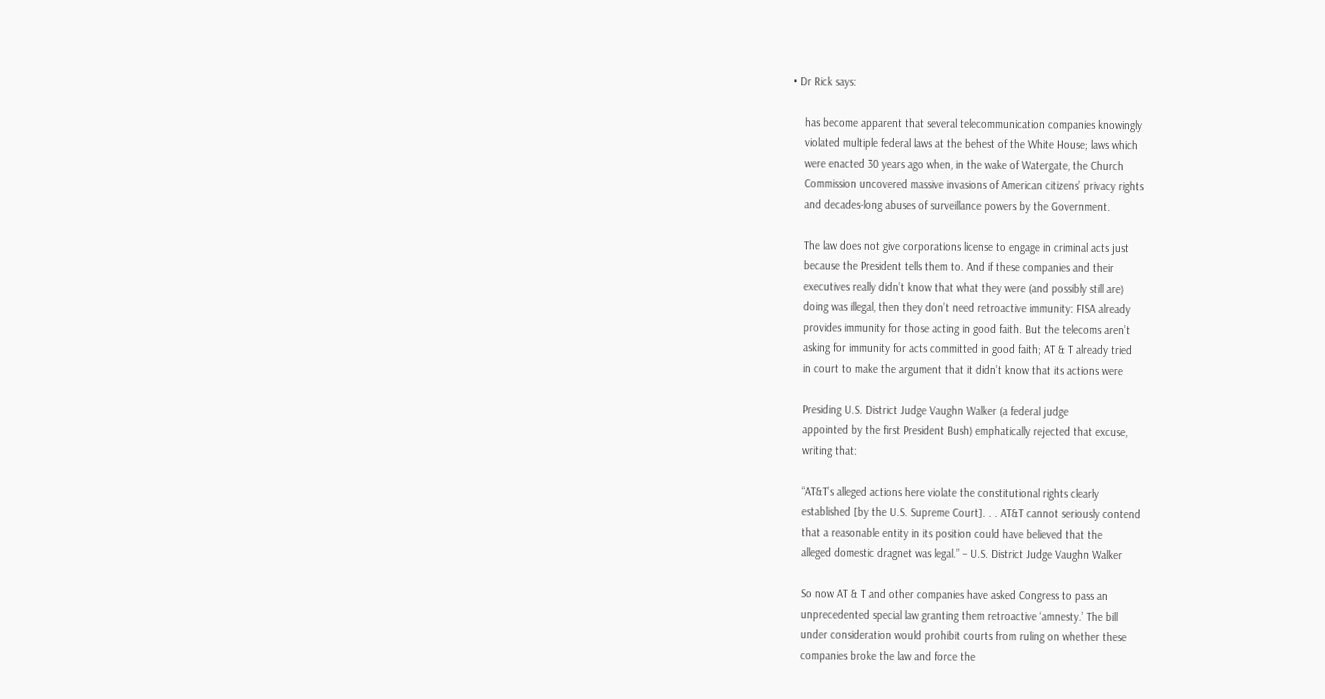• Dr Rick says:

    has become apparent that several telecommunication companies knowingly
    violated multiple federal laws at the behest of the White House; laws which
    were enacted 30 years ago when, in the wake of Watergate, the Church
    Commission uncovered massive invasions of American citizens’ privacy rights
    and decades-long abuses of surveillance powers by the Government.

    The law does not give corporations license to engage in criminal acts just
    because the President tells them to. And if these companies and their
    executives really didn’t know that what they were (and possibly still are)
    doing was illegal, then they don’t need retroactive immunity: FISA already
    provides immunity for those acting in good faith. But the telecoms aren’t
    asking for immunity for acts committed in good faith; AT & T already tried
    in court to make the argument that it didn’t know that its actions were

    Presiding U.S. District Judge Vaughn Walker (a federal judge
    appointed by the first President Bush) emphatically rejected that excuse,
    writing that:

    “AT&T’s alleged actions here violate the constitutional rights clearly
    established [by the U.S. Supreme Court]. . . AT&T cannot seriously contend
    that a reasonable entity in its position could have believed that the
    alleged domestic dragnet was legal.” – U.S. District Judge Vaughn Walker

    So now AT & T and other companies have asked Congress to pass an
    unprecedented special law granting them retroactive ‘amnesty.’ The bill
    under consideration would prohibit courts from ruling on whether these
    companies broke the law and force the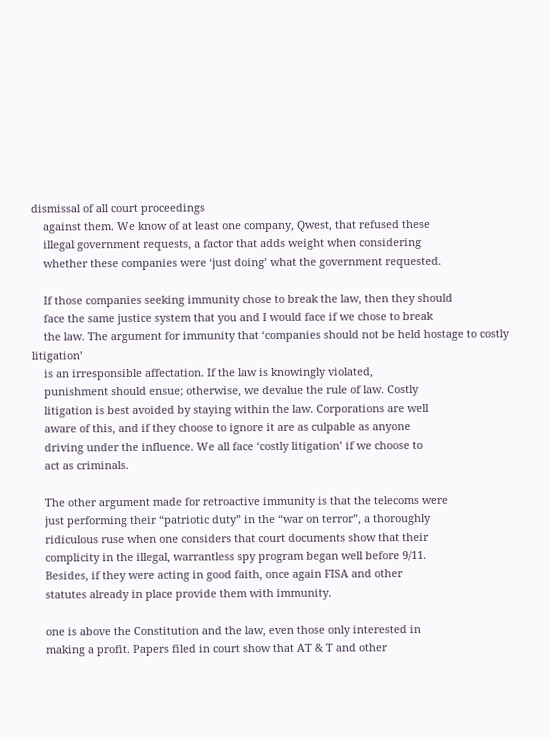dismissal of all court proceedings
    against them. We know of at least one company, Qwest, that refused these
    illegal government requests, a factor that adds weight when considering
    whether these companies were ‘just doing’ what the government requested.

    If those companies seeking immunity chose to break the law, then they should
    face the same justice system that you and I would face if we chose to break
    the law. The argument for immunity that ‘companies should not be held hostage to costly litigation’
    is an irresponsible affectation. If the law is knowingly violated,
    punishment should ensue; otherwise, we devalue the rule of law. Costly
    litigation is best avoided by staying within the law. Corporations are well
    aware of this, and if they choose to ignore it are as culpable as anyone
    driving under the influence. We all face ‘costly litigation’ if we choose to
    act as criminals.

    The other argument made for retroactive immunity is that the telecoms were
    just performing their “patriotic duty” in the “war on terror”, a thoroughly
    ridiculous ruse when one considers that court documents show that their
    complicity in the illegal, warrantless spy program began well before 9/11.
    Besides, if they were acting in good faith, once again FISA and other
    statutes already in place provide them with immunity.

    one is above the Constitution and the law, even those only interested in
    making a profit. Papers filed in court show that AT & T and other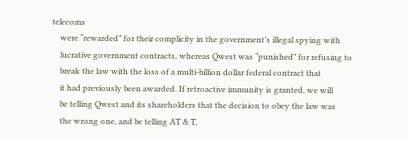telecoms
    were “rewarded” for their complicity in the government’s illegal spying with
    lucrative government contracts, whereas Qwest was “punished” for refusing to
    break the law with the loss of a multi-billion dollar federal contract that
    it had previously been awarded. If retroactive immunity is granted, we will
    be telling Qwest and its shareholders that the decision to obey the law was
    the wrong one, and be telling AT & T,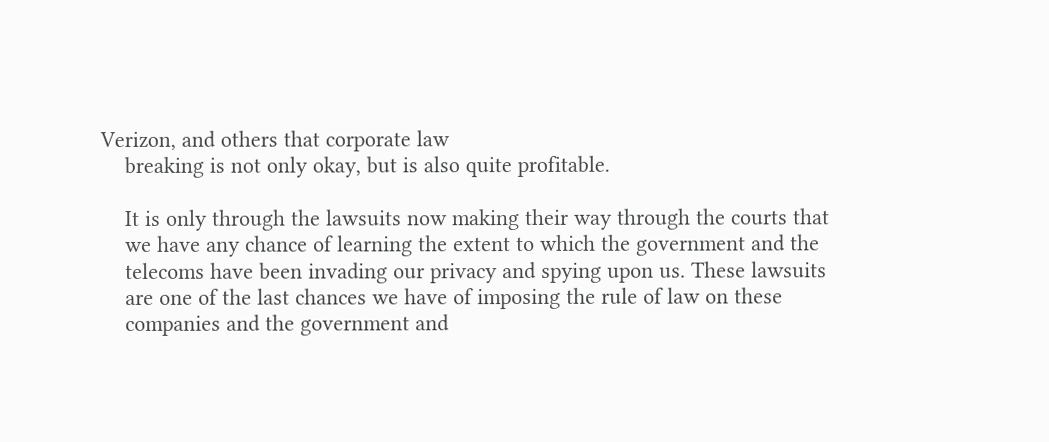Verizon, and others that corporate law
    breaking is not only okay, but is also quite profitable.

    It is only through the lawsuits now making their way through the courts that
    we have any chance of learning the extent to which the government and the
    telecoms have been invading our privacy and spying upon us. These lawsuits
    are one of the last chances we have of imposing the rule of law on these
    companies and the government and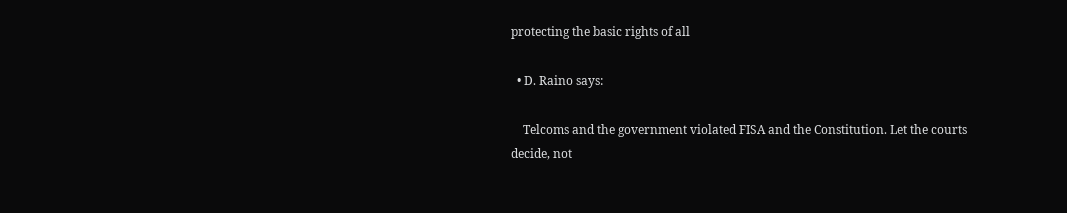protecting the basic rights of all

  • D. Raino says:

    Telcoms and the government violated FISA and the Constitution. Let the courts decide, not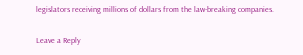legislators receiving millions of dollars from the law-breaking companies.

Leave a Reply